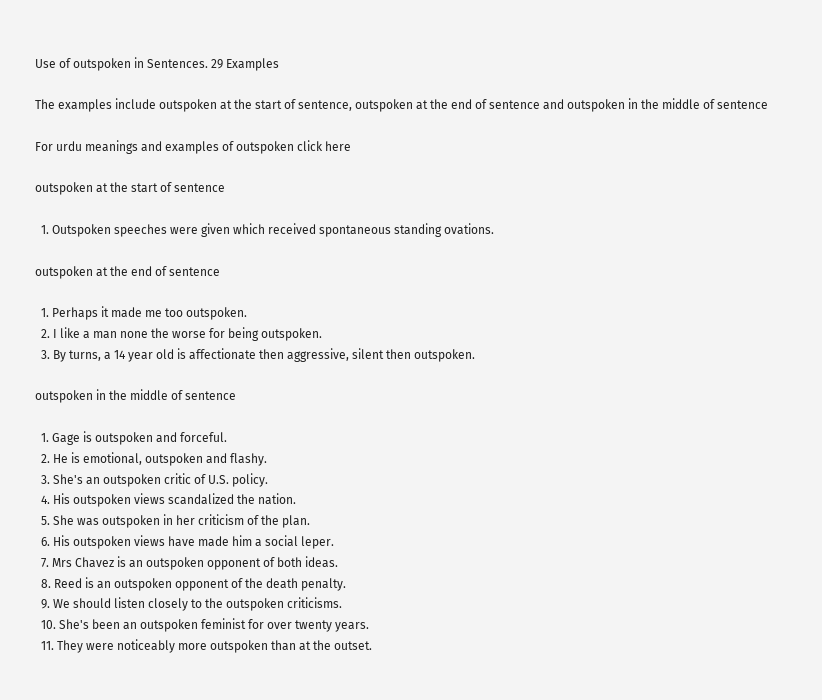Use of outspoken in Sentences. 29 Examples

The examples include outspoken at the start of sentence, outspoken at the end of sentence and outspoken in the middle of sentence

For urdu meanings and examples of outspoken click here

outspoken at the start of sentence

  1. Outspoken speeches were given which received spontaneous standing ovations.

outspoken at the end of sentence

  1. Perhaps it made me too outspoken.
  2. I like a man none the worse for being outspoken.
  3. By turns, a 14 year old is affectionate then aggressive, silent then outspoken.

outspoken in the middle of sentence

  1. Gage is outspoken and forceful.
  2. He is emotional, outspoken and flashy.
  3. She's an outspoken critic of U.S. policy.
  4. His outspoken views scandalized the nation.
  5. She was outspoken in her criticism of the plan.
  6. His outspoken views have made him a social leper.
  7. Mrs Chavez is an outspoken opponent of both ideas.
  8. Reed is an outspoken opponent of the death penalty.
  9. We should listen closely to the outspoken criticisms.
  10. She's been an outspoken feminist for over twenty years.
  11. They were noticeably more outspoken than at the outset.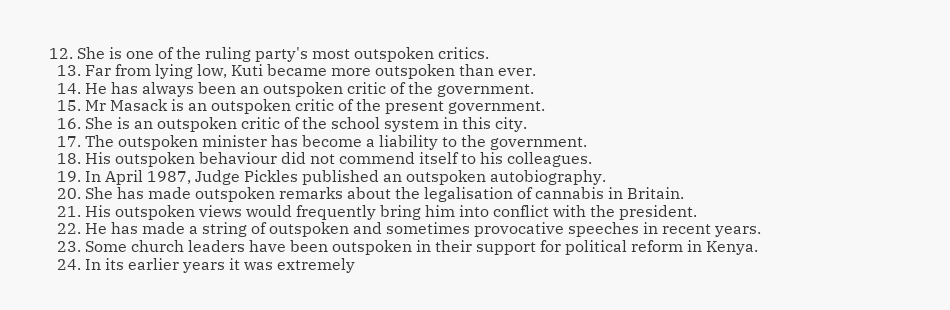12. She is one of the ruling party's most outspoken critics.
  13. Far from lying low, Kuti became more outspoken than ever.
  14. He has always been an outspoken critic of the government.
  15. Mr Masack is an outspoken critic of the present government.
  16. She is an outspoken critic of the school system in this city.
  17. The outspoken minister has become a liability to the government.
  18. His outspoken behaviour did not commend itself to his colleagues.
  19. In April 1987, Judge Pickles published an outspoken autobiography.
  20. She has made outspoken remarks about the legalisation of cannabis in Britain.
  21. His outspoken views would frequently bring him into conflict with the president.
  22. He has made a string of outspoken and sometimes provocative speeches in recent years.
  23. Some church leaders have been outspoken in their support for political reform in Kenya.
  24. In its earlier years it was extremely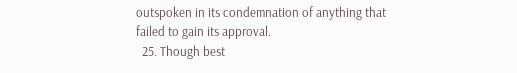outspoken in its condemnation of anything that failed to gain its approval.
  25. Though best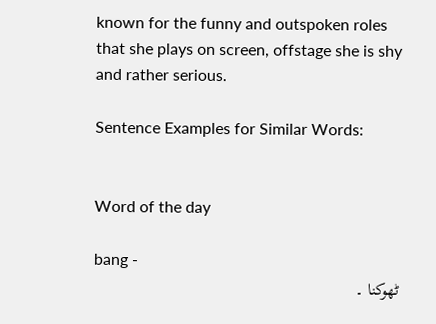known for the funny and outspoken roles that she plays on screen, offstage she is shy and rather serious.

Sentence Examples for Similar Words:


Word of the day

bang -
ٹھوکنا ۔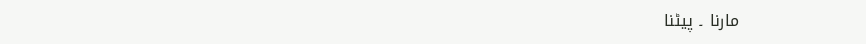مارنا ۔ پیٹنا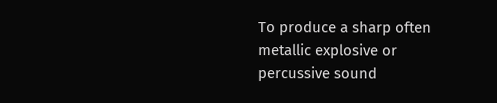To produce a sharp often metallic explosive or percussive sound